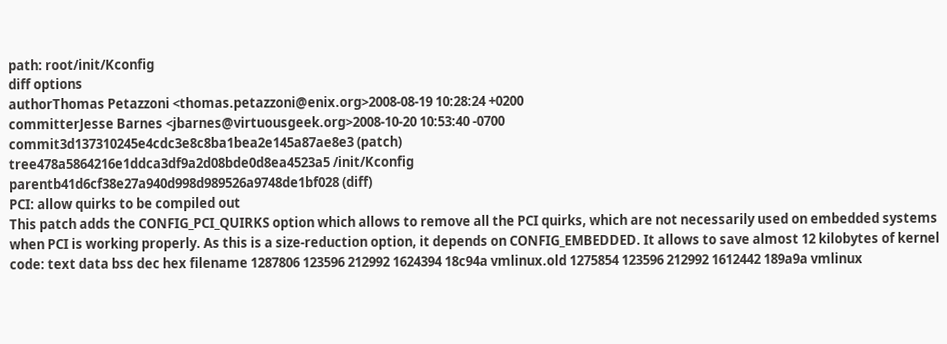path: root/init/Kconfig
diff options
authorThomas Petazzoni <thomas.petazzoni@enix.org>2008-08-19 10:28:24 +0200
committerJesse Barnes <jbarnes@virtuousgeek.org>2008-10-20 10:53:40 -0700
commit3d137310245e4cdc3e8c8ba1bea2e145a87ae8e3 (patch)
tree478a5864216e1ddca3df9a2d08bde0d8ea4523a5 /init/Kconfig
parentb41d6cf38e27a940d998d989526a9748de1bf028 (diff)
PCI: allow quirks to be compiled out
This patch adds the CONFIG_PCI_QUIRKS option which allows to remove all the PCI quirks, which are not necessarily used on embedded systems when PCI is working properly. As this is a size-reduction option, it depends on CONFIG_EMBEDDED. It allows to save almost 12 kilobytes of kernel code: text data bss dec hex filename 1287806 123596 212992 1624394 18c94a vmlinux.old 1275854 123596 212992 1612442 189a9a vmlinux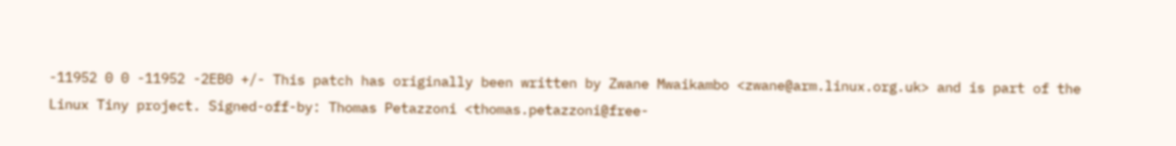-11952 0 0 -11952 -2EB0 +/- This patch has originally been written by Zwane Mwaikambo <zwane@arm.linux.org.uk> and is part of the Linux Tiny project. Signed-off-by: Thomas Petazzoni <thomas.petazzoni@free-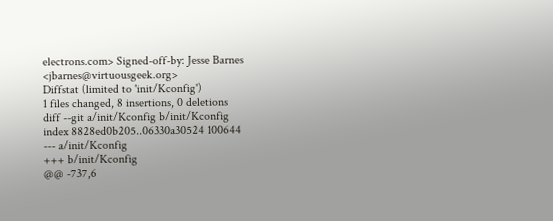electrons.com> Signed-off-by: Jesse Barnes <jbarnes@virtuousgeek.org>
Diffstat (limited to 'init/Kconfig')
1 files changed, 8 insertions, 0 deletions
diff --git a/init/Kconfig b/init/Kconfig
index 8828ed0b205..06330a30524 100644
--- a/init/Kconfig
+++ b/init/Kconfig
@@ -737,6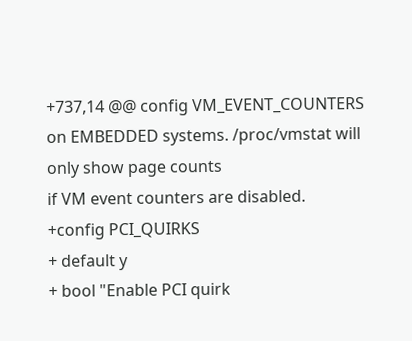+737,14 @@ config VM_EVENT_COUNTERS
on EMBEDDED systems. /proc/vmstat will only show page counts
if VM event counters are disabled.
+config PCI_QUIRKS
+ default y
+ bool "Enable PCI quirk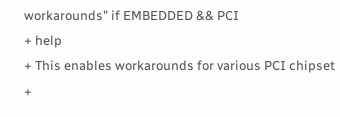workarounds" if EMBEDDED && PCI
+ help
+ This enables workarounds for various PCI chipset
+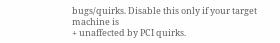bugs/quirks. Disable this only if your target machine is
+ unaffected by PCI quirks.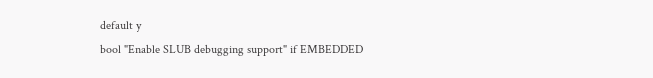default y
bool "Enable SLUB debugging support" if EMBEDDED